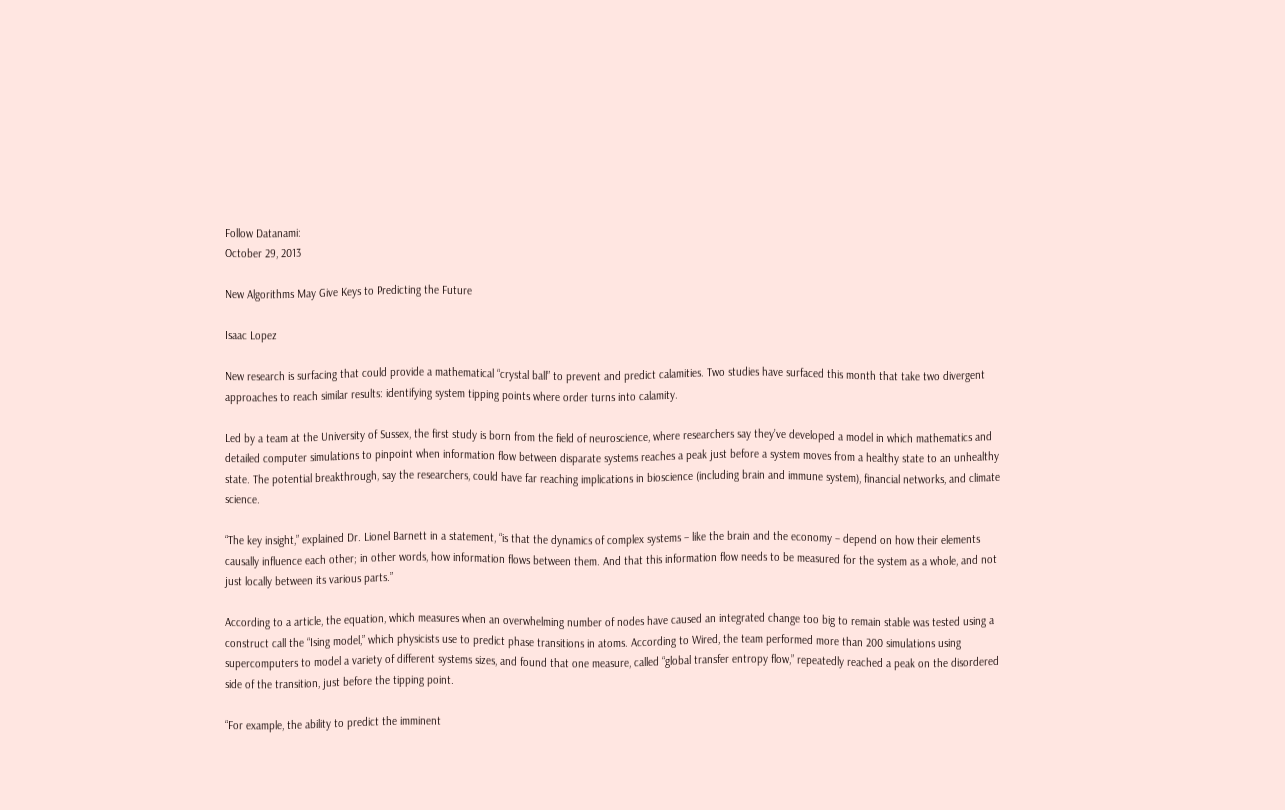Follow Datanami:
October 29, 2013

New Algorithms May Give Keys to Predicting the Future

Isaac Lopez

New research is surfacing that could provide a mathematical “crystal ball” to prevent and predict calamities. Two studies have surfaced this month that take two divergent approaches to reach similar results: identifying system tipping points where order turns into calamity.

Led by a team at the University of Sussex, the first study is born from the field of neuroscience, where researchers say they’ve developed a model in which mathematics and detailed computer simulations to pinpoint when information flow between disparate systems reaches a peak just before a system moves from a healthy state to an unhealthy state. The potential breakthrough, say the researchers, could have far reaching implications in bioscience (including brain and immune system), financial networks, and climate science.

“The key insight,” explained Dr. Lionel Barnett in a statement, “is that the dynamics of complex systems – like the brain and the economy – depend on how their elements causally influence each other; in other words, how information flows between them. And that this information flow needs to be measured for the system as a whole, and not just locally between its various parts.”

According to a article, the equation, which measures when an overwhelming number of nodes have caused an integrated change too big to remain stable was tested using a construct call the “Ising model,” which physicists use to predict phase transitions in atoms. According to Wired, the team performed more than 200 simulations using supercomputers to model a variety of different systems sizes, and found that one measure, called “global transfer entropy flow,” repeatedly reached a peak on the disordered side of the transition, just before the tipping point.

“For example, the ability to predict the imminent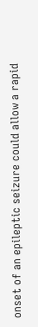onset of an epileptic seizure could allow a rapid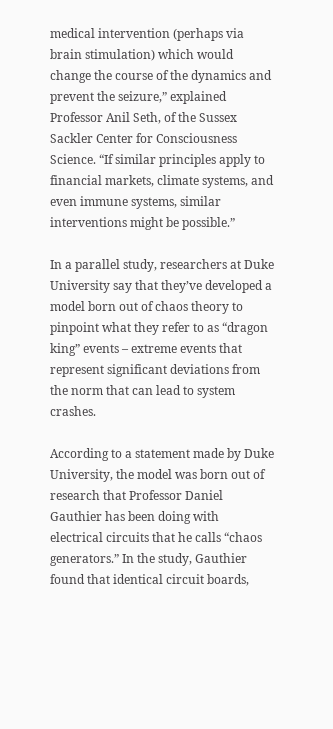medical intervention (perhaps via brain stimulation) which would change the course of the dynamics and prevent the seizure,” explained Professor Anil Seth, of the Sussex Sackler Center for Consciousness Science. “If similar principles apply to financial markets, climate systems, and even immune systems, similar interventions might be possible.”

In a parallel study, researchers at Duke University say that they’ve developed a model born out of chaos theory to pinpoint what they refer to as “dragon king” events – extreme events that represent significant deviations from the norm that can lead to system crashes.

According to a statement made by Duke University, the model was born out of research that Professor Daniel Gauthier has been doing with electrical circuits that he calls “chaos generators.” In the study, Gauthier found that identical circuit boards,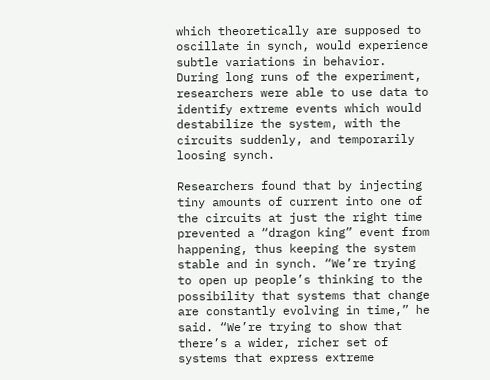which theoretically are supposed to oscillate in synch, would experience subtle variations in behavior. During long runs of the experiment, researchers were able to use data to identify extreme events which would destabilize the system, with the circuits suddenly, and temporarily loosing synch.

Researchers found that by injecting tiny amounts of current into one of the circuits at just the right time prevented a “dragon king” event from happening, thus keeping the system stable and in synch. “We’re trying to open up people’s thinking to the possibility that systems that change are constantly evolving in time,” he said. “We’re trying to show that there’s a wider, richer set of systems that express extreme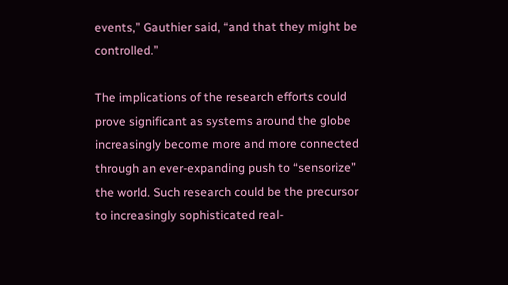events,” Gauthier said, “and that they might be controlled.”

The implications of the research efforts could prove significant as systems around the globe increasingly become more and more connected through an ever-expanding push to “sensorize” the world. Such research could be the precursor to increasingly sophisticated real-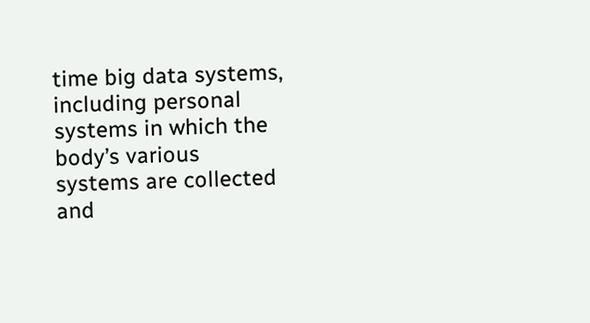time big data systems, including personal systems in which the body’s various systems are collected and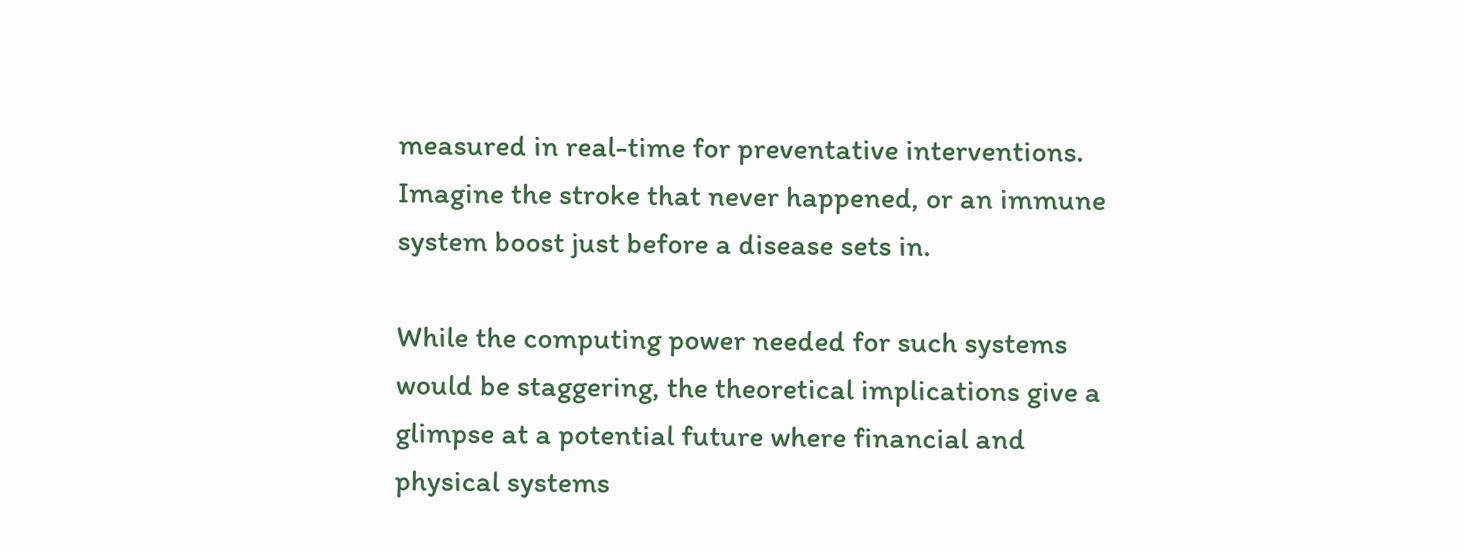measured in real-time for preventative interventions. Imagine the stroke that never happened, or an immune system boost just before a disease sets in.

While the computing power needed for such systems would be staggering, the theoretical implications give a glimpse at a potential future where financial and physical systems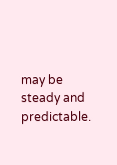may be steady and predictable.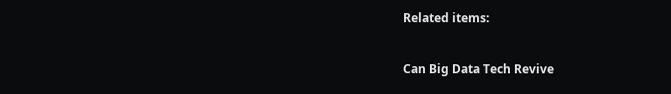Related items:

Can Big Data Tech Revive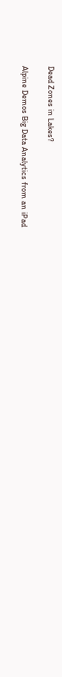Dead Zones in Lakes?

Alpine Demos Big Data Analytics from an iPad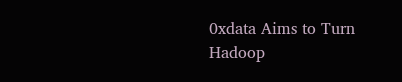0xdata Aims to Turn Hadoop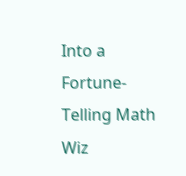Into a Fortune-Telling Math Wiz